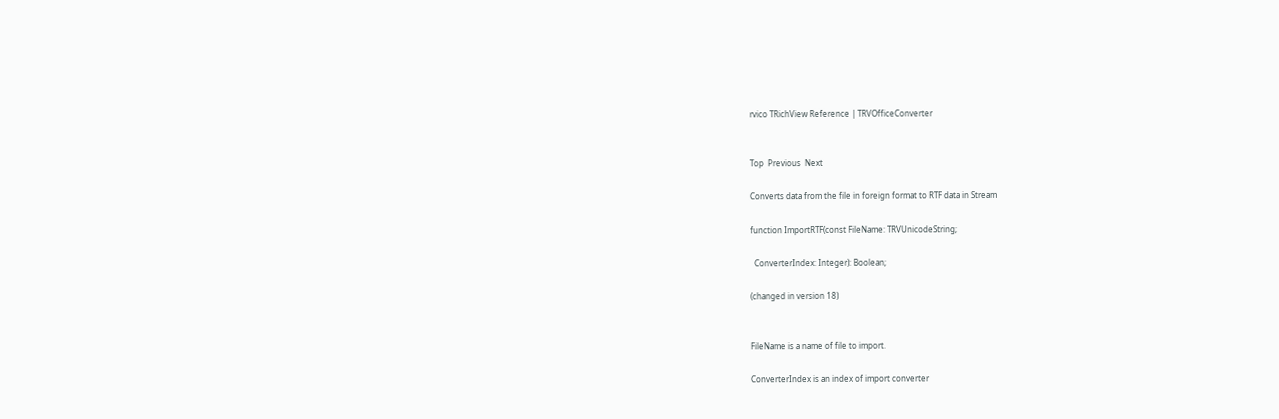rvico TRichView Reference | TRVOfficeConverter


Top  Previous  Next

Converts data from the file in foreign format to RTF data in Stream

function ImportRTF(const FileName: TRVUnicodeString;

  ConverterIndex: Integer): Boolean;

(changed in version 18)


FileName is a name of file to import.

ConverterIndex is an index of import converter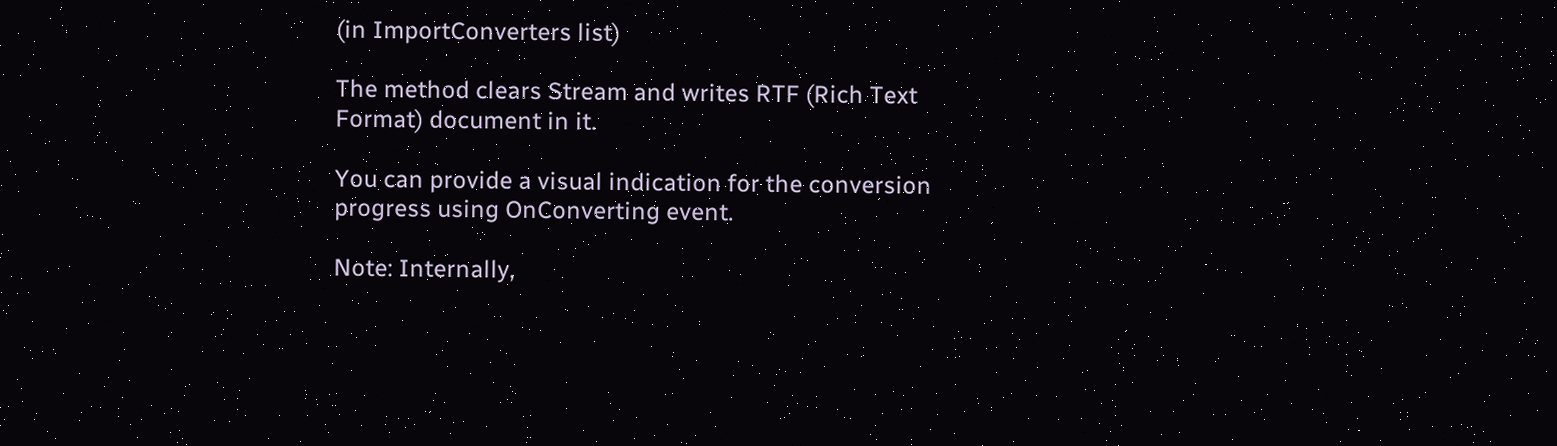(in ImportConverters list)

The method clears Stream and writes RTF (Rich Text Format) document in it.

You can provide a visual indication for the conversion progress using OnConverting event.

Note: Internally,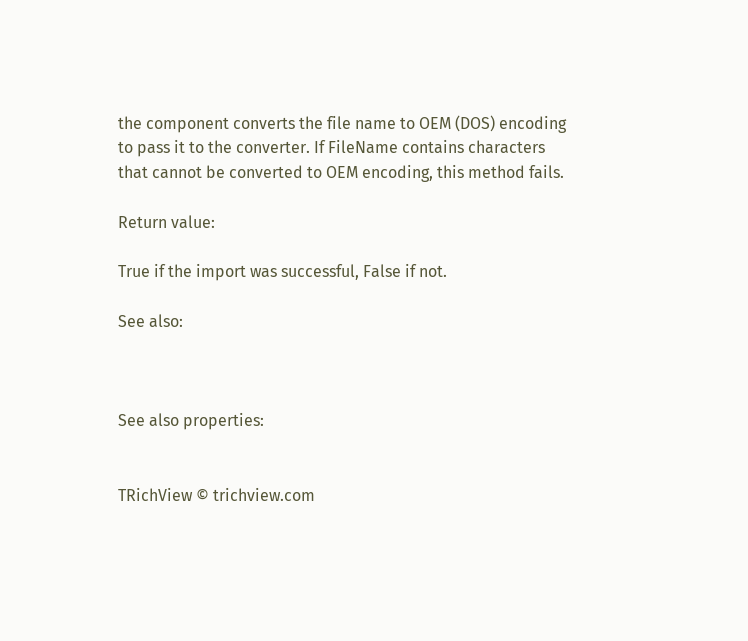the component converts the file name to OEM (DOS) encoding to pass it to the converter. If FileName contains characters that cannot be converted to OEM encoding, this method fails.

Return value:

True if the import was successful, False if not.

See also:



See also properties:


TRichView © trichview.com